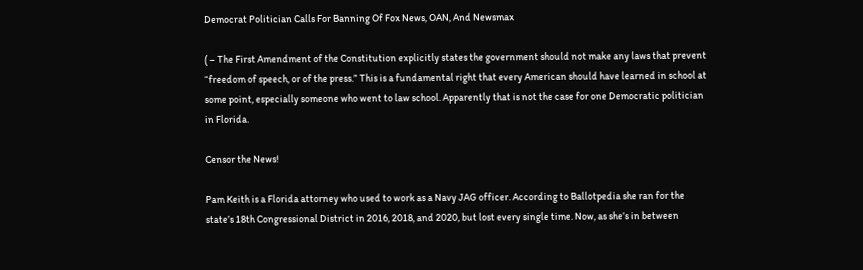Democrat Politician Calls For Banning Of Fox News, OAN, And Newsmax

( – The First Amendment of the Constitution explicitly states the government should not make any laws that prevent “freedom of speech, or of the press.” This is a fundamental right that every American should have learned in school at some point, especially someone who went to law school. Apparently that is not the case for one Democratic politician in Florida.

Censor the News!

Pam Keith is a Florida attorney who used to work as a Navy JAG officer. According to Ballotpedia she ran for the state’s 18th Congressional District in 2016, 2018, and 2020, but lost every single time. Now, as she’s in between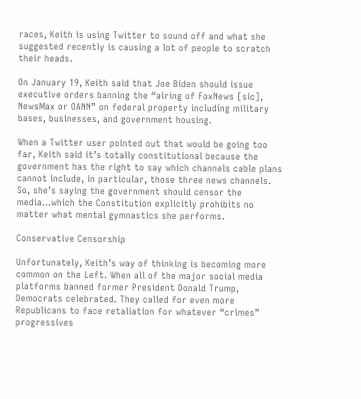races, Keith is using Twitter to sound off and what she suggested recently is causing a lot of people to scratch their heads.

On January 19, Keith said that Joe Biden should issue executive orders banning the “airing of FoxNews [sic], NewsMax or OANN” on federal property including military bases, businesses, and government housing.

When a Twitter user pointed out that would be going too far, Keith said it’s totally constitutional because the government has the right to say which channels cable plans cannot include, in particular, those three news channels. So, she’s saying the government should censor the media…which the Constitution explicitly prohibits no matter what mental gymnastics she performs.

Conservative Censorship

Unfortunately, Keith’s way of thinking is becoming more common on the Left. When all of the major social media platforms banned former President Donald Trump, Democrats celebrated. They called for even more Republicans to face retaliation for whatever “crimes” progressives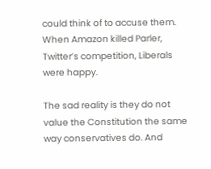could think of to accuse them. When Amazon killed Parler, Twitter’s competition, Liberals were happy.

The sad reality is they do not value the Constitution the same way conservatives do. And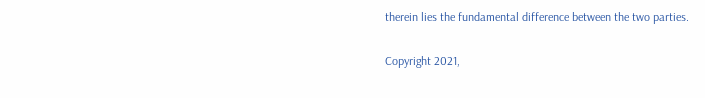therein lies the fundamental difference between the two parties.

Copyright 2021,